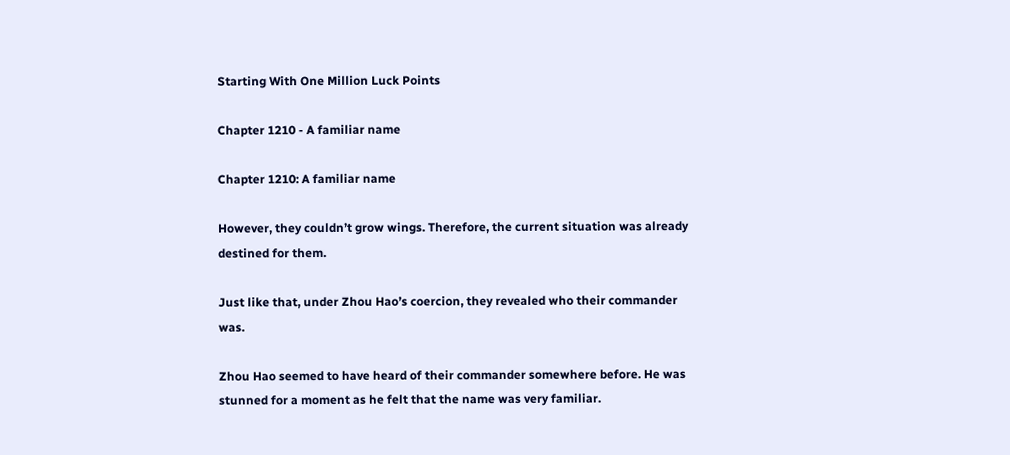Starting With One Million Luck Points

Chapter 1210 - A familiar name

Chapter 1210: A familiar name

However, they couldn’t grow wings. Therefore, the current situation was already destined for them.

Just like that, under Zhou Hao’s coercion, they revealed who their commander was.

Zhou Hao seemed to have heard of their commander somewhere before. He was stunned for a moment as he felt that the name was very familiar.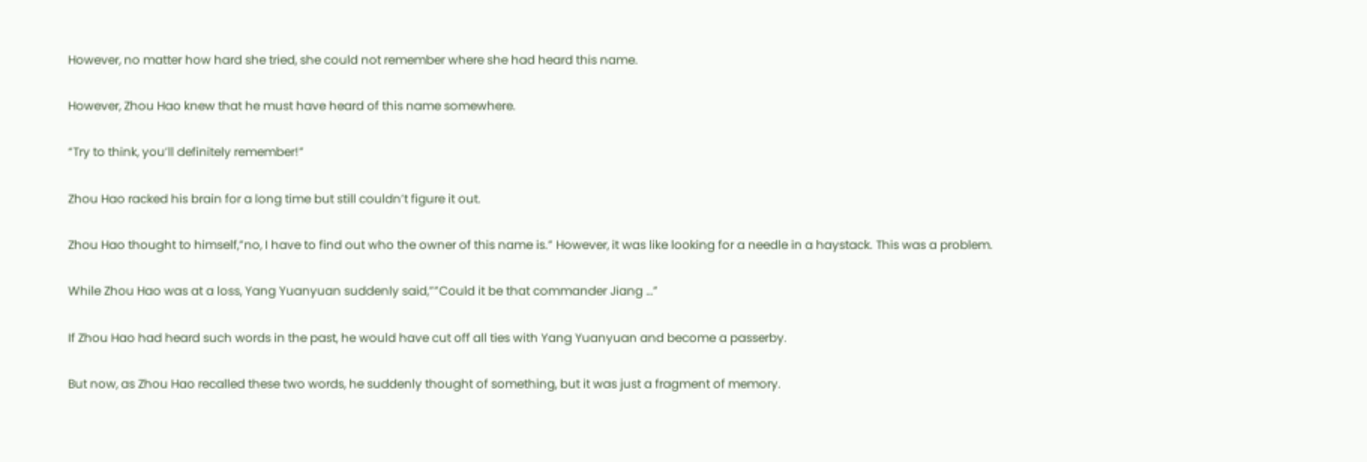However, no matter how hard she tried, she could not remember where she had heard this name.

However, Zhou Hao knew that he must have heard of this name somewhere.

“Try to think, you’ll definitely remember!”

Zhou Hao racked his brain for a long time but still couldn’t figure it out.

Zhou Hao thought to himself,”no, I have to find out who the owner of this name is.” However, it was like looking for a needle in a haystack. This was a problem.

While Zhou Hao was at a loss, Yang Yuanyuan suddenly said,””Could it be that commander Jiang …”

If Zhou Hao had heard such words in the past, he would have cut off all ties with Yang Yuanyuan and become a passerby.

But now, as Zhou Hao recalled these two words, he suddenly thought of something, but it was just a fragment of memory.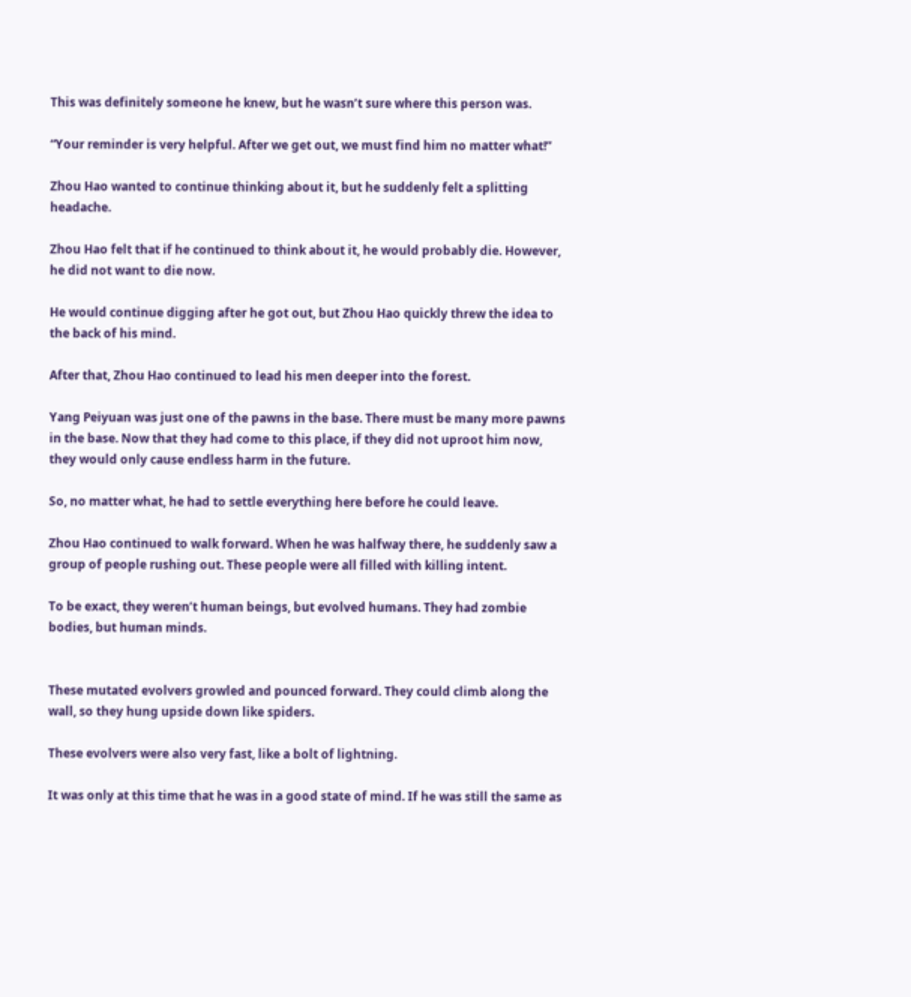This was definitely someone he knew, but he wasn’t sure where this person was.

“Your reminder is very helpful. After we get out, we must find him no matter what!”

Zhou Hao wanted to continue thinking about it, but he suddenly felt a splitting headache.

Zhou Hao felt that if he continued to think about it, he would probably die. However, he did not want to die now.

He would continue digging after he got out, but Zhou Hao quickly threw the idea to the back of his mind.

After that, Zhou Hao continued to lead his men deeper into the forest.

Yang Peiyuan was just one of the pawns in the base. There must be many more pawns in the base. Now that they had come to this place, if they did not uproot him now, they would only cause endless harm in the future.

So, no matter what, he had to settle everything here before he could leave.

Zhou Hao continued to walk forward. When he was halfway there, he suddenly saw a group of people rushing out. These people were all filled with killing intent.

To be exact, they weren’t human beings, but evolved humans. They had zombie bodies, but human minds.


These mutated evolvers growled and pounced forward. They could climb along the wall, so they hung upside down like spiders.

These evolvers were also very fast, like a bolt of lightning.

It was only at this time that he was in a good state of mind. If he was still the same as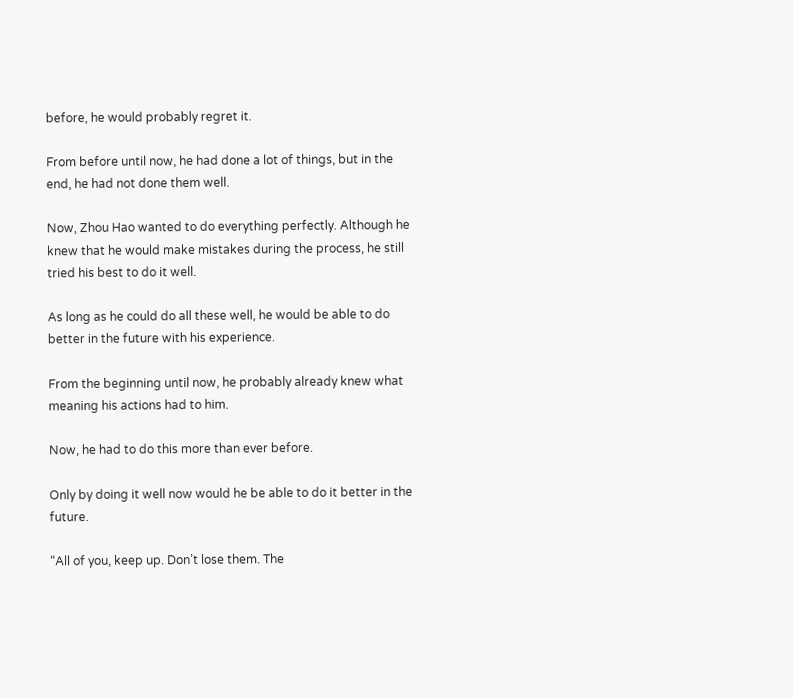before, he would probably regret it.

From before until now, he had done a lot of things, but in the end, he had not done them well.

Now, Zhou Hao wanted to do everything perfectly. Although he knew that he would make mistakes during the process, he still tried his best to do it well.

As long as he could do all these well, he would be able to do better in the future with his experience.

From the beginning until now, he probably already knew what meaning his actions had to him.

Now, he had to do this more than ever before.

Only by doing it well now would he be able to do it better in the future.

“All of you, keep up. Don’t lose them. The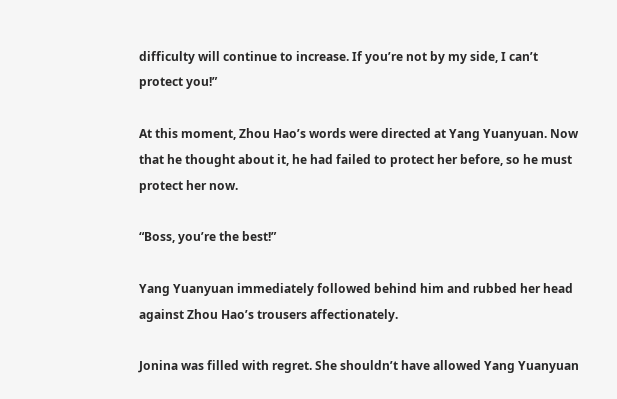difficulty will continue to increase. If you’re not by my side, I can’t protect you!”

At this moment, Zhou Hao’s words were directed at Yang Yuanyuan. Now that he thought about it, he had failed to protect her before, so he must protect her now.

“Boss, you’re the best!”

Yang Yuanyuan immediately followed behind him and rubbed her head against Zhou Hao’s trousers affectionately.

Jonina was filled with regret. She shouldn’t have allowed Yang Yuanyuan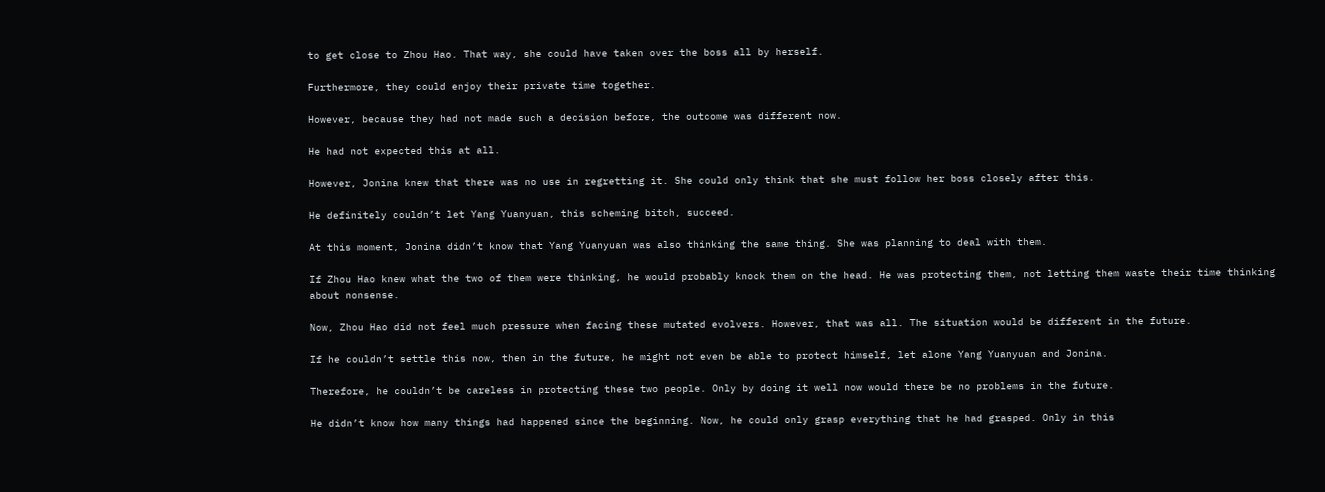to get close to Zhou Hao. That way, she could have taken over the boss all by herself.

Furthermore, they could enjoy their private time together.

However, because they had not made such a decision before, the outcome was different now.

He had not expected this at all.

However, Jonina knew that there was no use in regretting it. She could only think that she must follow her boss closely after this.

He definitely couldn’t let Yang Yuanyuan, this scheming bitch, succeed.

At this moment, Jonina didn’t know that Yang Yuanyuan was also thinking the same thing. She was planning to deal with them.

If Zhou Hao knew what the two of them were thinking, he would probably knock them on the head. He was protecting them, not letting them waste their time thinking about nonsense.

Now, Zhou Hao did not feel much pressure when facing these mutated evolvers. However, that was all. The situation would be different in the future.

If he couldn’t settle this now, then in the future, he might not even be able to protect himself, let alone Yang Yuanyuan and Jonina.

Therefore, he couldn’t be careless in protecting these two people. Only by doing it well now would there be no problems in the future.

He didn’t know how many things had happened since the beginning. Now, he could only grasp everything that he had grasped. Only in this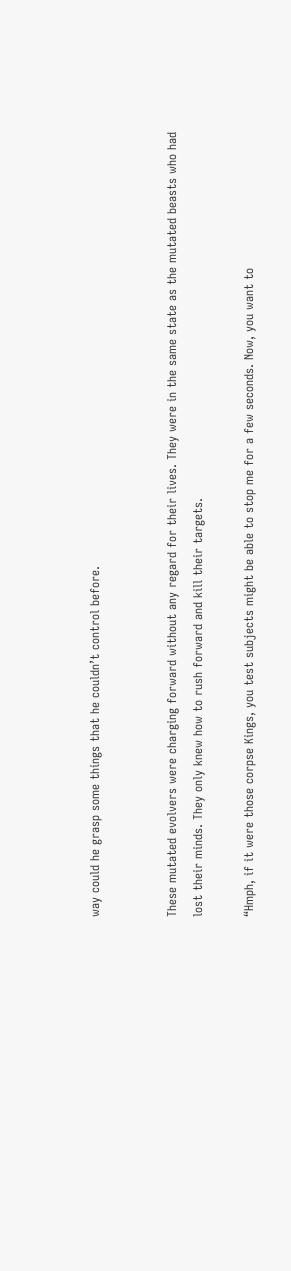way could he grasp some things that he couldn’t control before.


These mutated evolvers were charging forward without any regard for their lives. They were in the same state as the mutated beasts who had lost their minds. They only knew how to rush forward and kill their targets.

“Hmph, if it were those corpse Kings, you test subjects might be able to stop me for a few seconds. Now, you want to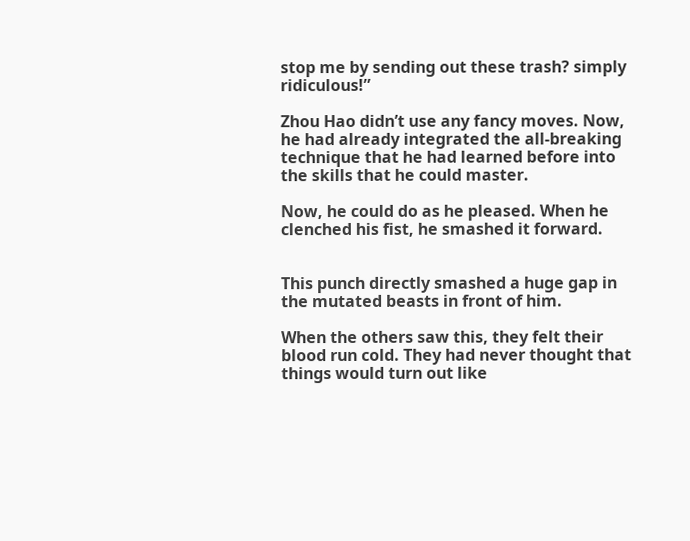stop me by sending out these trash? simply ridiculous!”

Zhou Hao didn’t use any fancy moves. Now, he had already integrated the all-breaking technique that he had learned before into the skills that he could master.

Now, he could do as he pleased. When he clenched his fist, he smashed it forward.


This punch directly smashed a huge gap in the mutated beasts in front of him.

When the others saw this, they felt their blood run cold. They had never thought that things would turn out like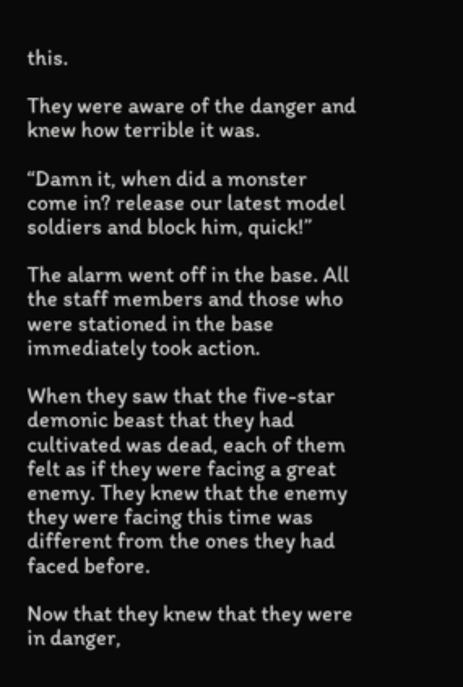this.

They were aware of the danger and knew how terrible it was.

“Damn it, when did a monster come in? release our latest model soldiers and block him, quick!”

The alarm went off in the base. All the staff members and those who were stationed in the base immediately took action.

When they saw that the five-star demonic beast that they had cultivated was dead, each of them felt as if they were facing a great enemy. They knew that the enemy they were facing this time was different from the ones they had faced before.

Now that they knew that they were in danger,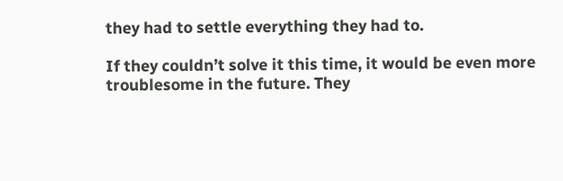they had to settle everything they had to.

If they couldn’t solve it this time, it would be even more troublesome in the future. They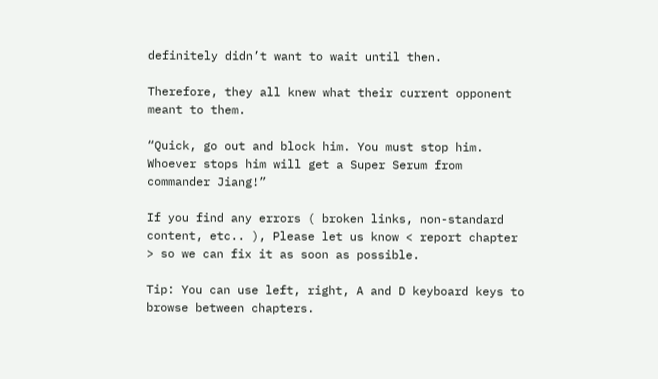definitely didn’t want to wait until then.

Therefore, they all knew what their current opponent meant to them.

“Quick, go out and block him. You must stop him. Whoever stops him will get a Super Serum from commander Jiang!”

If you find any errors ( broken links, non-standard content, etc.. ), Please let us know < report chapter > so we can fix it as soon as possible.

Tip: You can use left, right, A and D keyboard keys to browse between chapters.